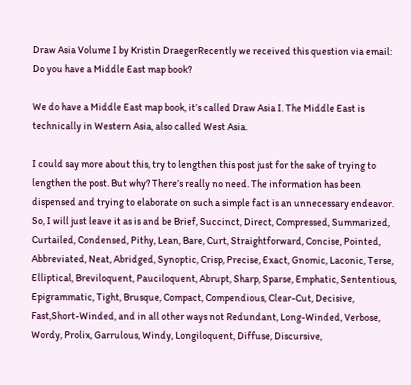Draw Asia Volume I by Kristin DraegerRecently we received this question via email: Do you have a Middle East map book?

We do have a Middle East map book, it’s called Draw Asia I. The Middle East is technically in Western Asia, also called West Asia.

I could say more about this, try to lengthen this post just for the sake of trying to lengthen the post. But why? There’s really no need. The information has been dispensed and trying to elaborate on such a simple fact is an unnecessary endeavor. So, I will just leave it as is and be Brief, Succinct, Direct, Compressed, Summarized, Curtailed, Condensed, Pithy, Lean, Bare, Curt, Straightforward, Concise, Pointed, Abbreviated, Neat, Abridged, Synoptic, Crisp, Precise, Exact, Gnomic, Laconic, Terse, Elliptical, Breviloquent, Pauciloquent, Abrupt, Sharp, Sparse, Emphatic, Sententious, Epigrammatic, Tight, Brusque, Compact, Compendious, Clear-Cut, Decisive, Fast,Short-Winded, and in all other ways not Redundant, Long-Winded, Verbose, Wordy, Prolix, Garrulous, Windy, Longiloquent, Diffuse, Discursive,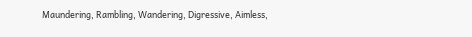Maundering, Rambling, Wandering, Digressive, Aimless,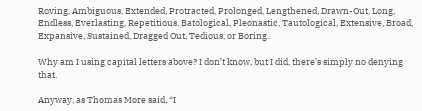Roving, Ambiguous, Extended, Protracted, Prolonged, Lengthened, Drawn-Out, Long, Endless, Everlasting, Repetitious, Batological, Pleonastic, Tautological, Extensive, Broad, Expansive, Sustained, Dragged Out, Tedious, or Boring.

Why am I using capital letters above? I don’t know, but I did, there’s simply no denying that.

Anyway, as Thomas More said, “I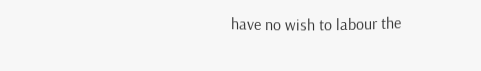have no wish to labour the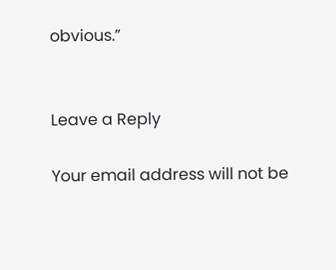obvious.”


Leave a Reply

Your email address will not be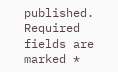published. Required fields are marked *